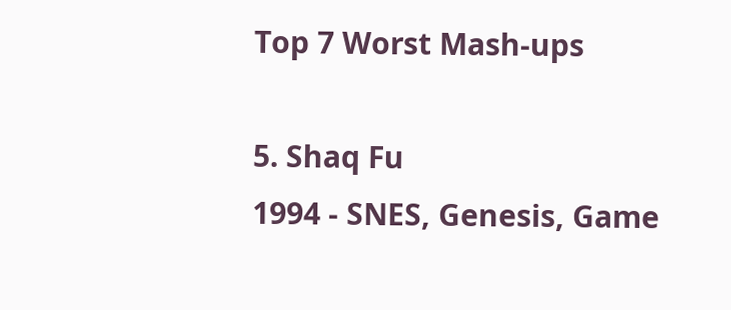Top 7 Worst Mash-ups

5. Shaq Fu
1994 - SNES, Genesis, Game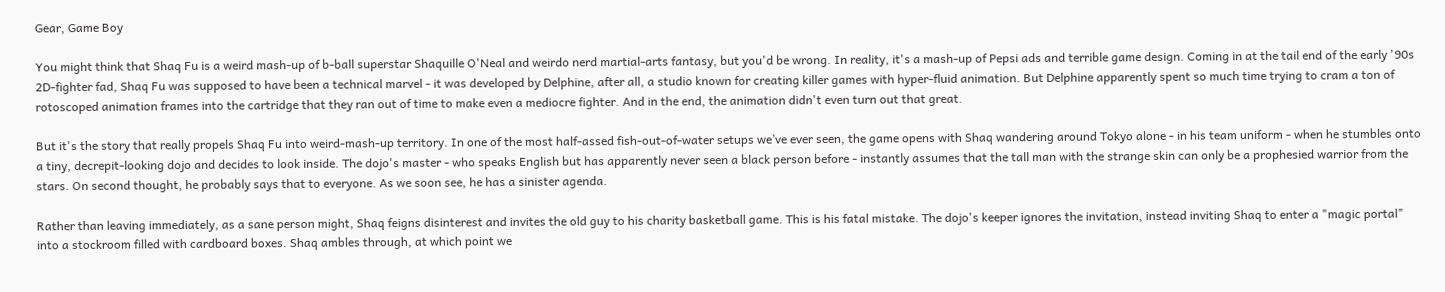Gear, Game Boy

You might think that Shaq Fu is a weird mash-up of b-ball superstar Shaquille O'Neal and weirdo nerd martial-arts fantasy, but you'd be wrong. In reality, it's a mash-up of Pepsi ads and terrible game design. Coming in at the tail end of the early '90s 2D-fighter fad, Shaq Fu was supposed to have been a technical marvel - it was developed by Delphine, after all, a studio known for creating killer games with hyper-fluid animation. But Delphine apparently spent so much time trying to cram a ton of rotoscoped animation frames into the cartridge that they ran out of time to make even a mediocre fighter. And in the end, the animation didn't even turn out that great.

But it's the story that really propels Shaq Fu into weird-mash-up territory. In one of the most half-assed fish-out-of-water setups we’ve ever seen, the game opens with Shaq wandering around Tokyo alone - in his team uniform - when he stumbles onto a tiny, decrepit-looking dojo and decides to look inside. The dojo's master - who speaks English but has apparently never seen a black person before - instantly assumes that the tall man with the strange skin can only be a prophesied warrior from the stars. On second thought, he probably says that to everyone. As we soon see, he has a sinister agenda.

Rather than leaving immediately, as a sane person might, Shaq feigns disinterest and invites the old guy to his charity basketball game. This is his fatal mistake. The dojo's keeper ignores the invitation, instead inviting Shaq to enter a "magic portal" into a stockroom filled with cardboard boxes. Shaq ambles through, at which point we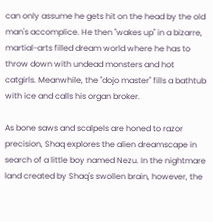can only assume he gets hit on the head by the old man's accomplice. He then "wakes up" in a bizarre, martial-arts filled dream world where he has to throw down with undead monsters and hot catgirls. Meanwhile, the "dojo master" fills a bathtub with ice and calls his organ broker.

As bone saws and scalpels are honed to razor precision, Shaq explores the alien dreamscape in search of a little boy named Nezu. In the nightmare land created by Shaq's swollen brain, however, the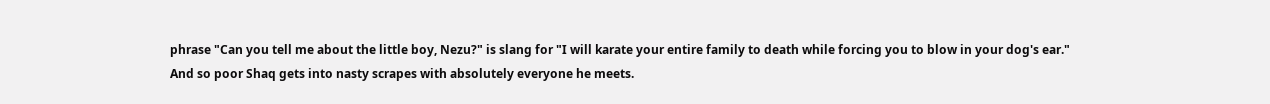phrase "Can you tell me about the little boy, Nezu?" is slang for "I will karate your entire family to death while forcing you to blow in your dog's ear." And so poor Shaq gets into nasty scrapes with absolutely everyone he meets.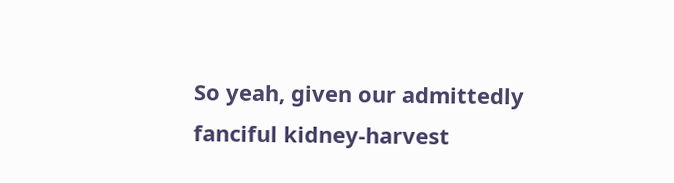So yeah, given our admittedly fanciful kidney-harvest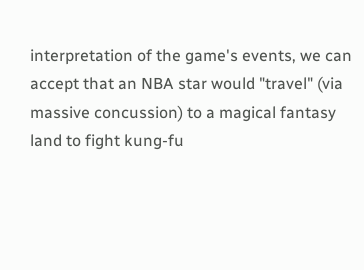interpretation of the game's events, we can accept that an NBA star would "travel" (via massive concussion) to a magical fantasy land to fight kung-fu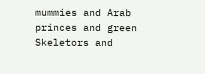mummies and Arab princes and green Skeletors and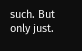such. But only just.